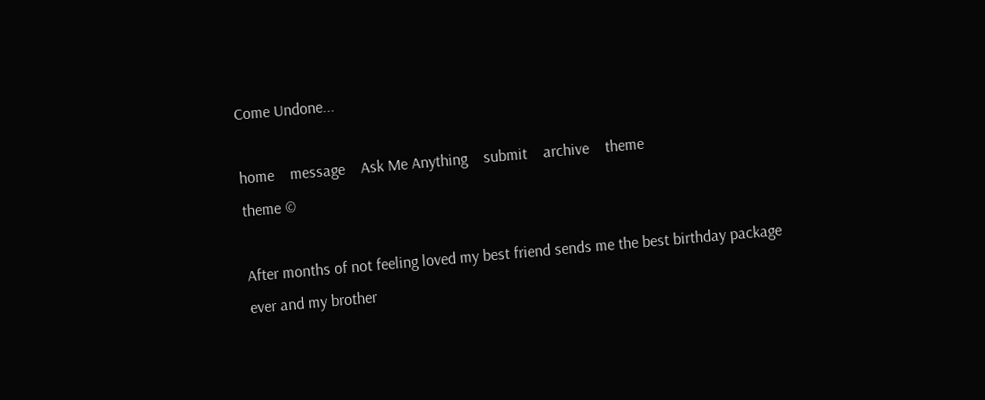Come Undone...

home    message    Ask Me Anything    submit    archive    theme
theme ©

After months of not feeling loved my best friend sends me the best birthday package ever and my brother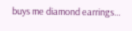buys me diamond earrings…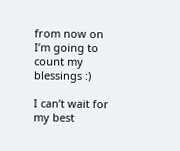from now on I’m going to count my blessings :)

I can’t wait for my best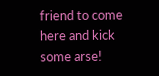friend to come here and kick some arse!